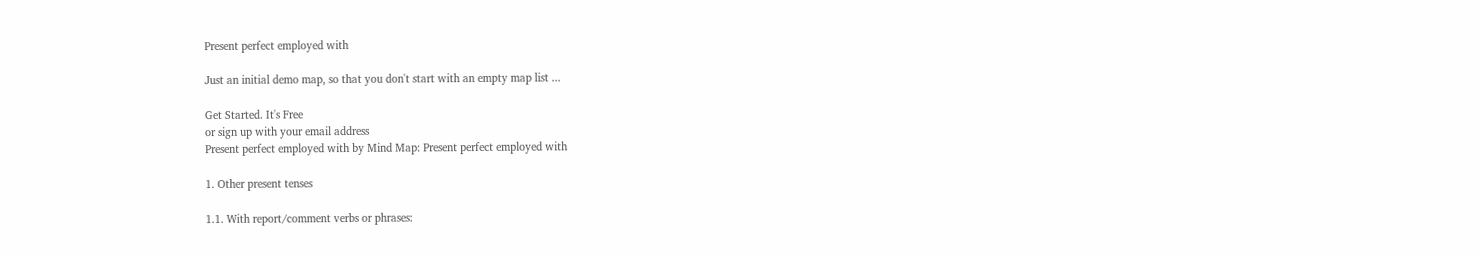Present perfect employed with

Just an initial demo map, so that you don't start with an empty map list ...

Get Started. It's Free
or sign up with your email address
Present perfect employed with by Mind Map: Present perfect employed with

1. Other present tenses

1.1. With report/comment verbs or phrases: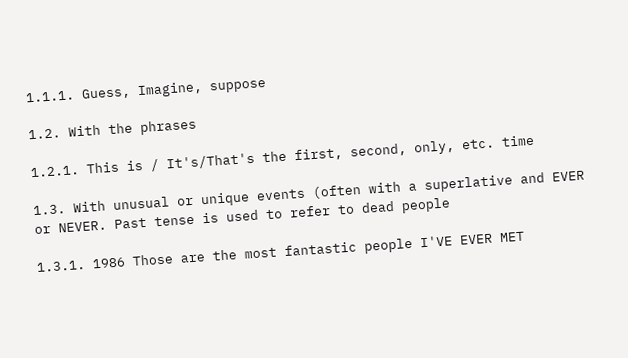1.1.1. Guess, Imagine, suppose

1.2. With the phrases

1.2.1. This is / It's/That's the first, second, only, etc. time

1.3. With unusual or unique events (often with a superlative and EVER or NEVER. Past tense is used to refer to dead people

1.3.1. 1986 Those are the most fantastic people I'VE EVER MET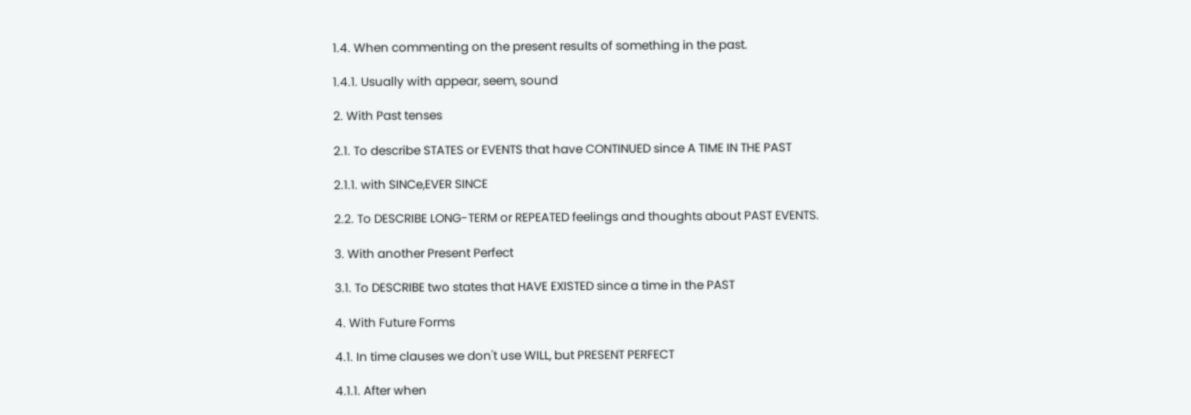1.4. When commenting on the present results of something in the past.

1.4.1. Usually with appear, seem, sound

2. With Past tenses

2.1. To describe STATES or EVENTS that have CONTINUED since A TIME IN THE PAST

2.1.1. with SINCe,EVER SINCE

2.2. To DESCRIBE LONG-TERM or REPEATED feelings and thoughts about PAST EVENTS.

3. With another Present Perfect

3.1. To DESCRIBE two states that HAVE EXISTED since a time in the PAST

4. With Future Forms

4.1. In time clauses we don't use WILL, but PRESENT PERFECT

4.1.1. After when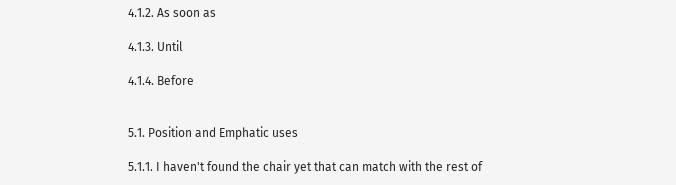4.1.2. As soon as

4.1.3. Until

4.1.4. Before


5.1. Position and Emphatic uses

5.1.1. I haven't found the chair yet that can match with the rest of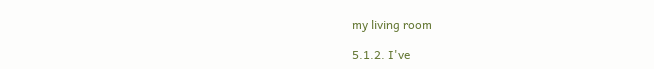my living room

5.1.2. I've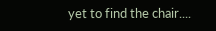yet to find the chair....